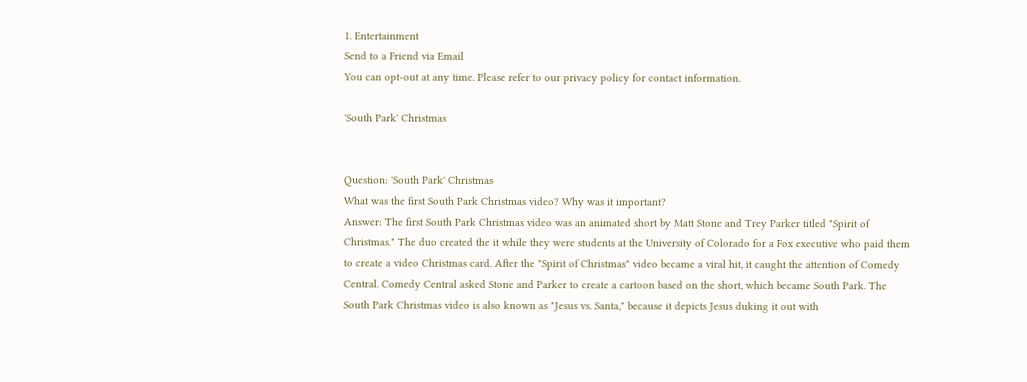1. Entertainment
Send to a Friend via Email
You can opt-out at any time. Please refer to our privacy policy for contact information.

'South Park' Christmas


Question: 'South Park' Christmas
What was the first South Park Christmas video? Why was it important?
Answer: The first South Park Christmas video was an animated short by Matt Stone and Trey Parker titled "Spirit of Christmas." The duo created the it while they were students at the University of Colorado for a Fox executive who paid them to create a video Christmas card. After the "Spirit of Christmas" video became a viral hit, it caught the attention of Comedy Central. Comedy Central asked Stone and Parker to create a cartoon based on the short, which became South Park. The South Park Christmas video is also known as "Jesus vs. Santa," because it depicts Jesus duking it out with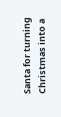Santa for turning Christmas into a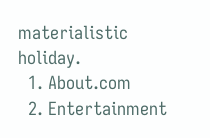materialistic holiday.
  1. About.com
  2. Entertainment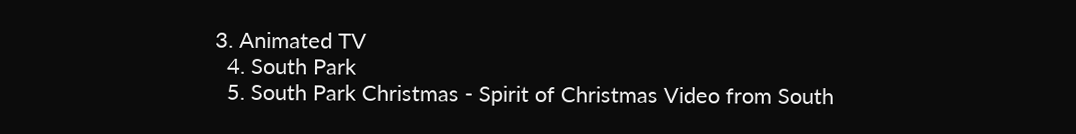3. Animated TV
  4. South Park
  5. South Park Christmas - Spirit of Christmas Video from South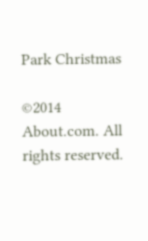Park Christmas

©2014 About.com. All rights reserved.